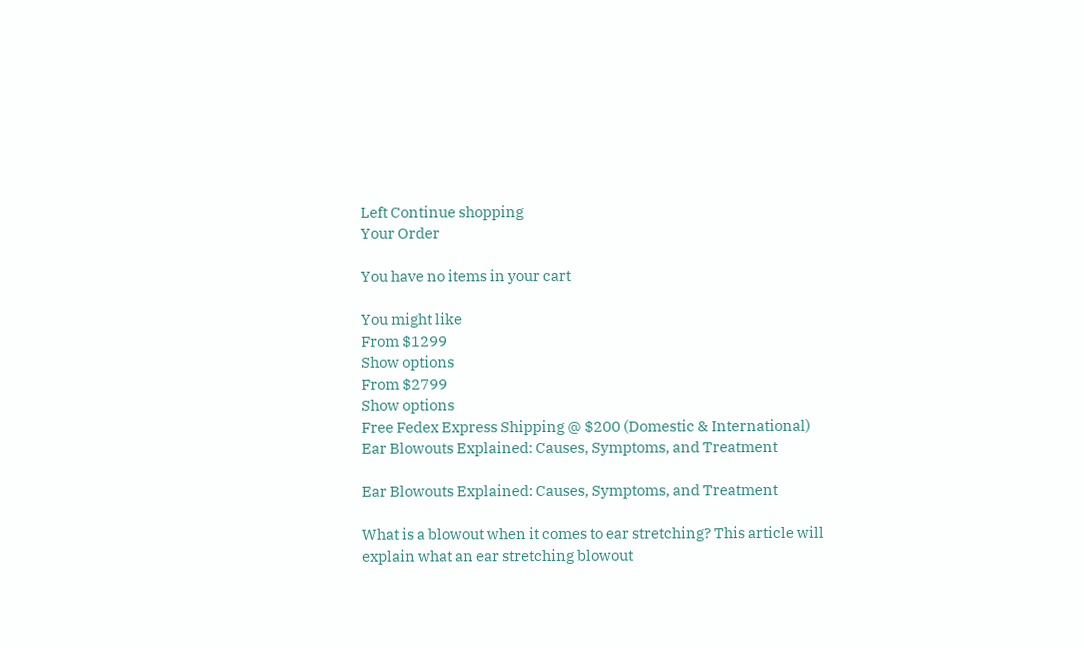Left Continue shopping
Your Order

You have no items in your cart

You might like
From $1299
Show options
From $2799
Show options
Free Fedex Express Shipping @ $200 (Domestic & International)
Ear Blowouts Explained: Causes, Symptoms, and Treatment

Ear Blowouts Explained: Causes, Symptoms, and Treatment

What is a blowout when it comes to ear stretching? This article will explain what an ear stretching blowout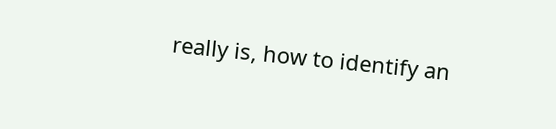really is, how to identify an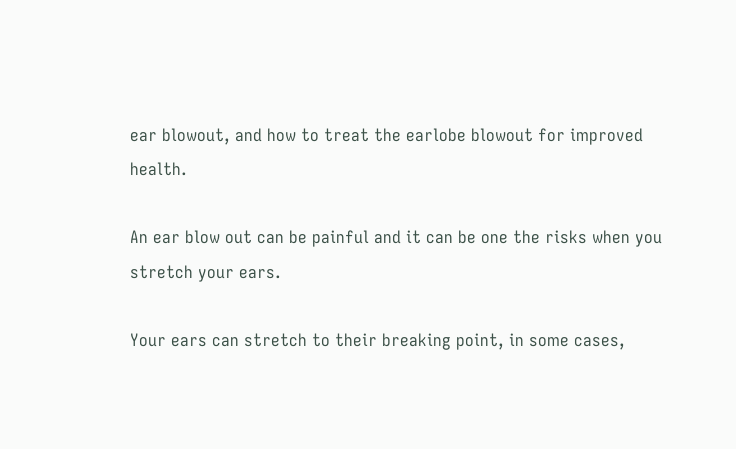ear blowout, and how to treat the earlobe blowout for improved health.

An ear blow out can be painful and it can be one the risks when you stretch your ears.

Your ears can stretch to their breaking point, in some cases,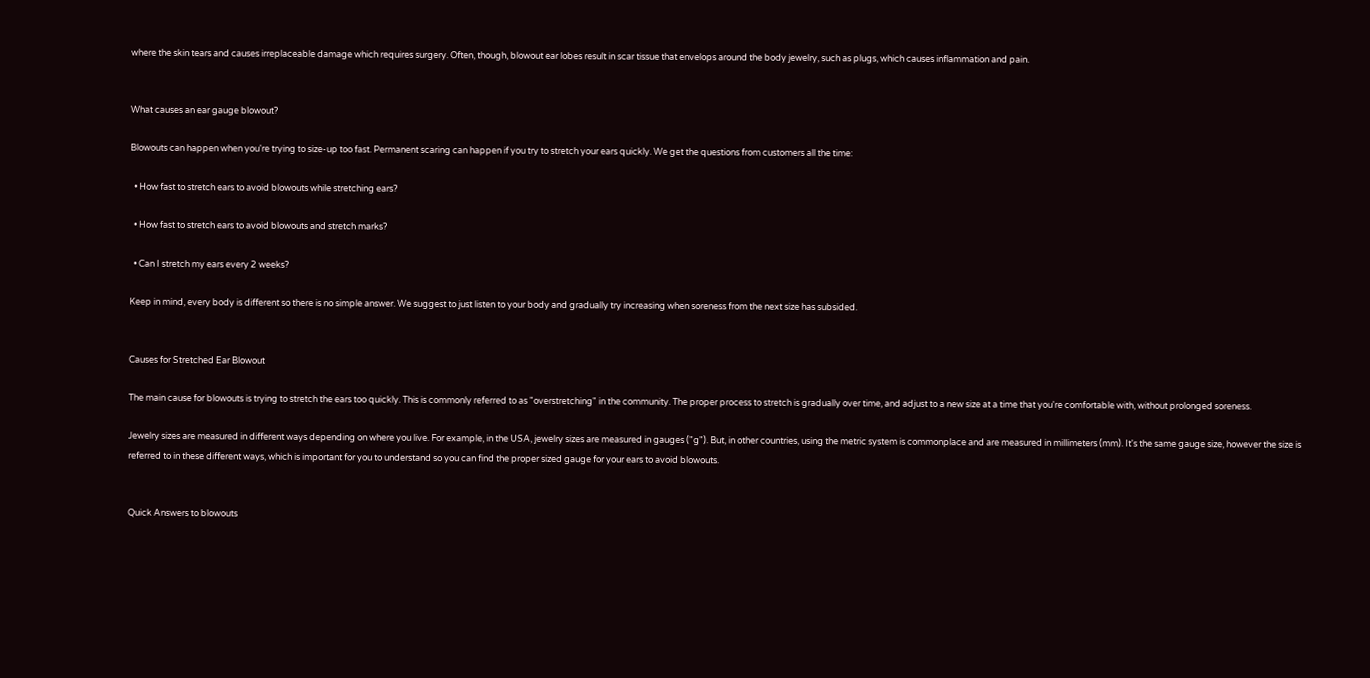where the skin tears and causes irreplaceable damage which requires surgery. Often, though, blowout ear lobes result in scar tissue that envelops around the body jewelry, such as plugs, which causes inflammation and pain.


What causes an ear gauge blowout?

Blowouts can happen when you're trying to size-up too fast. Permanent scaring can happen if you try to stretch your ears quickly. We get the questions from customers all the time:

  • How fast to stretch ears to avoid blowouts while stretching ears?

  • How fast to stretch ears to avoid blowouts and stretch marks?

  • Can I stretch my ears every 2 weeks?

Keep in mind, every body is different so there is no simple answer. We suggest to just listen to your body and gradually try increasing when soreness from the next size has subsided.


Causes for Stretched Ear Blowout

The main cause for blowouts is trying to stretch the ears too quickly. This is commonly referred to as "overstretching" in the community. The proper process to stretch is gradually over time, and adjust to a new size at a time that you're comfortable with, without prolonged soreness.

Jewelry sizes are measured in different ways depending on where you live. For example, in the USA, jewelry sizes are measured in gauges ("g"). But, in other countries, using the metric system is commonplace and are measured in millimeters (mm). It's the same gauge size, however the size is referred to in these different ways, which is important for you to understand so you can find the proper sized gauge for your ears to avoid blowouts.


Quick Answers to blowouts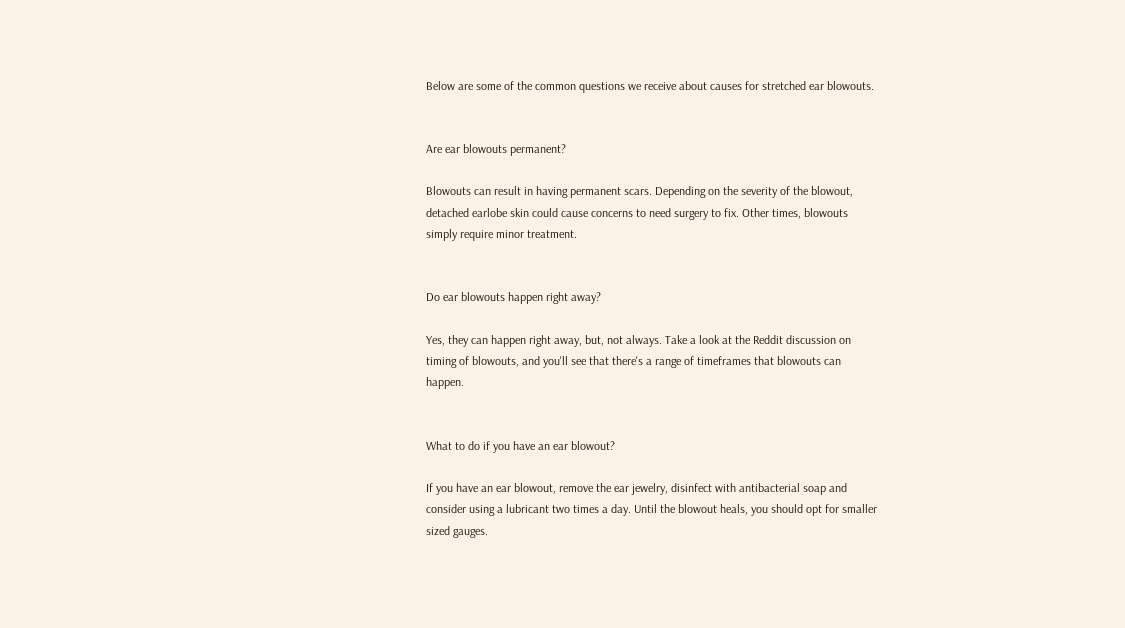Below are some of the common questions we receive about causes for stretched ear blowouts.


Are ear blowouts permanent?

Blowouts can result in having permanent scars. Depending on the severity of the blowout, detached earlobe skin could cause concerns to need surgery to fix. Other times, blowouts simply require minor treatment.


Do ear blowouts happen right away?

Yes, they can happen right away, but, not always. Take a look at the Reddit discussion on timing of blowouts, and you'll see that there's a range of timeframes that blowouts can happen.


What to do if you have an ear blowout?

If you have an ear blowout, remove the ear jewelry, disinfect with antibacterial soap and consider using a lubricant two times a day. Until the blowout heals, you should opt for smaller sized gauges.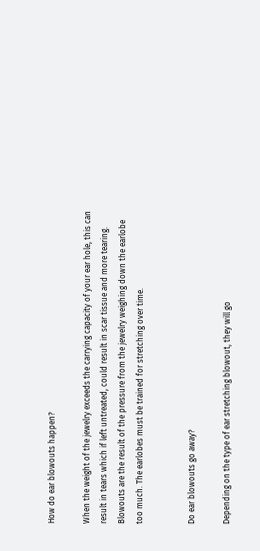How do ear blowouts happen?

When the weight of the jewelry exceeds the carrying capacity of your ear hole, this can result in tears which if left untreated, could result in scar tissue and more tearing.  Blowouts are the result of the pressure from the jewelry weighing down the earlobe too much. The earlobes must be trained for stretching over time.


Do ear blowouts go away?

Depending on the type of ear stretching blowout, they will go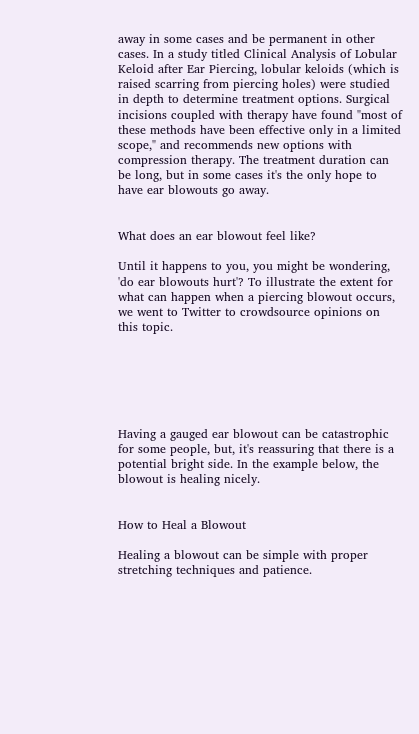away in some cases and be permanent in other cases. In a study titled Clinical Analysis of Lobular Keloid after Ear Piercing, lobular keloids (which is raised scarring from piercing holes) were studied in depth to determine treatment options. Surgical incisions coupled with therapy have found "most of these methods have been effective only in a limited scope," and recommends new options with compression therapy. The treatment duration can be long, but in some cases it's the only hope to have ear blowouts go away.


What does an ear blowout feel like?

Until it happens to you, you might be wondering, 'do ear blowouts hurt'? To illustrate the extent for what can happen when a piercing blowout occurs, we went to Twitter to crowdsource opinions on this topic.






Having a gauged ear blowout can be catastrophic for some people, but, it's reassuring that there is a potential bright side. In the example below, the blowout is healing nicely.


How to Heal a Blowout

Healing a blowout can be simple with proper stretching techniques and patience.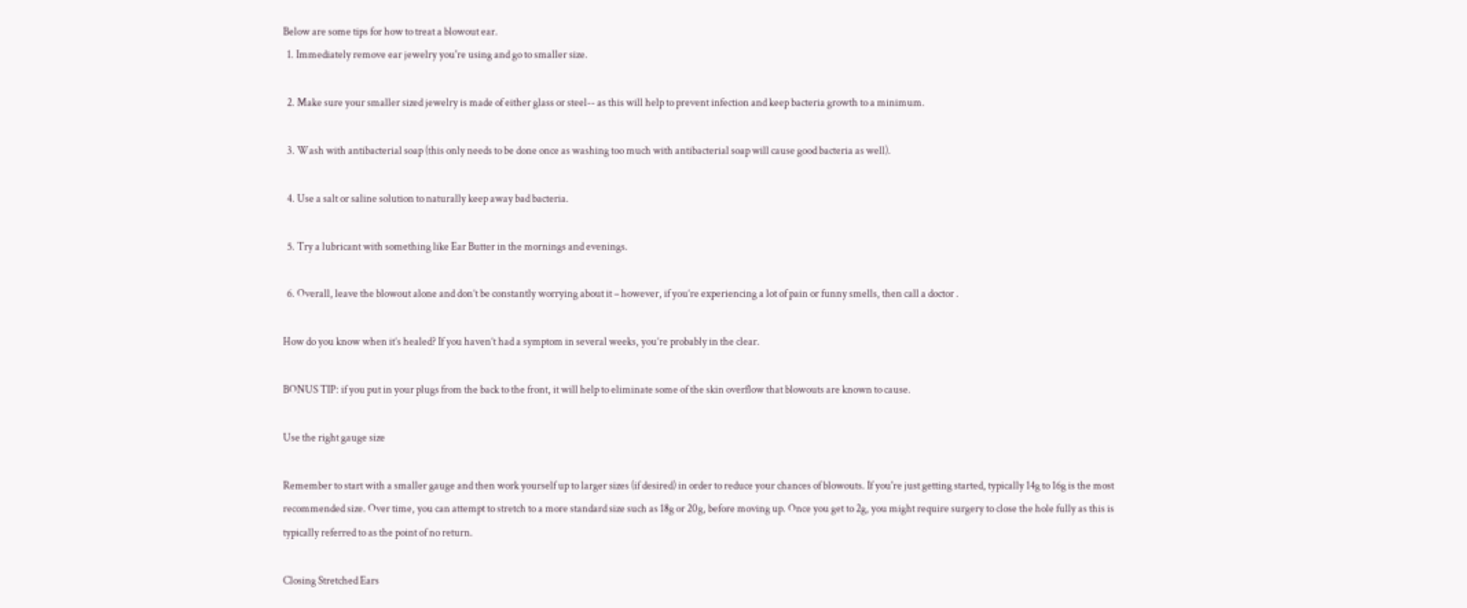Below are some tips for how to treat a blowout ear.
  1. Immediately remove ear jewelry you're using and go to smaller size.

  2. Make sure your smaller sized jewelry is made of either glass or steel-- as this will help to prevent infection and keep bacteria growth to a minimum.

  3. Wash with antibacterial soap (this only needs to be done once as washing too much with antibacterial soap will cause good bacteria as well).

  4. Use a salt or saline solution to naturally keep away bad bacteria.

  5. Try a lubricant with something like Ear Butter in the mornings and evenings.

  6. Overall, leave the blowout alone and don’t be constantly worrying about it – however, if you’re experiencing a lot of pain or funny smells, then call a doctor .

How do you know when it’s healed? If you haven’t had a symptom in several weeks, you’re probably in the clear.

BONUS TIP: if you put in your plugs from the back to the front, it will help to eliminate some of the skin overflow that blowouts are known to cause.

Use the right gauge size

Remember to start with a smaller gauge and then work yourself up to larger sizes (if desired) in order to reduce your chances of blowouts. If you're just getting started, typically 14g to 16g is the most recommended size. Over time, you can attempt to stretch to a more standard size such as 18g or 20g, before moving up. Once you get to 2g, you might require surgery to close the hole fully as this is typically referred to as the point of no return.

Closing Stretched Ears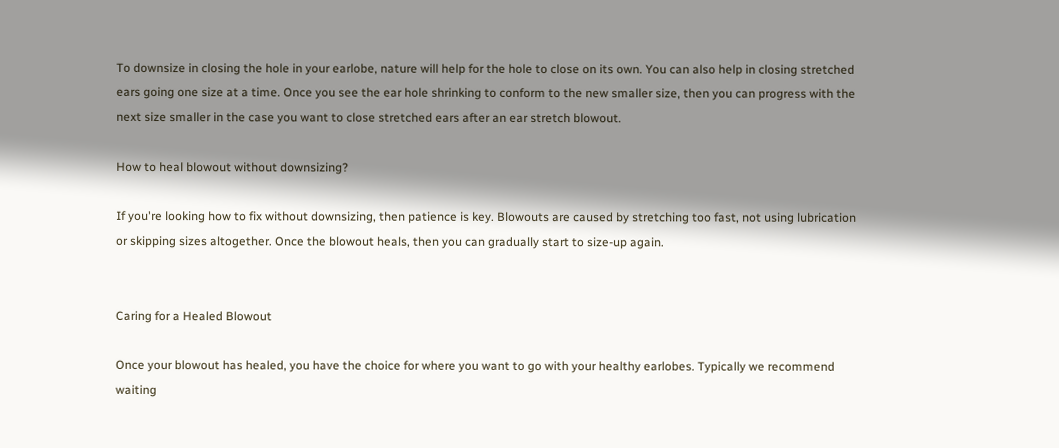To downsize in closing the hole in your earlobe, nature will help for the hole to close on its own. You can also help in closing stretched ears going one size at a time. Once you see the ear hole shrinking to conform to the new smaller size, then you can progress with the next size smaller in the case you want to close stretched ears after an ear stretch blowout.

How to heal blowout without downsizing?

If you're looking how to fix without downsizing, then patience is key. Blowouts are caused by stretching too fast, not using lubrication or skipping sizes altogether. Once the blowout heals, then you can gradually start to size-up again.


Caring for a Healed Blowout

Once your blowout has healed, you have the choice for where you want to go with your healthy earlobes. Typically we recommend waiting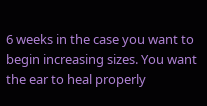6 weeks in the case you want to begin increasing sizes. You want the ear to heal properly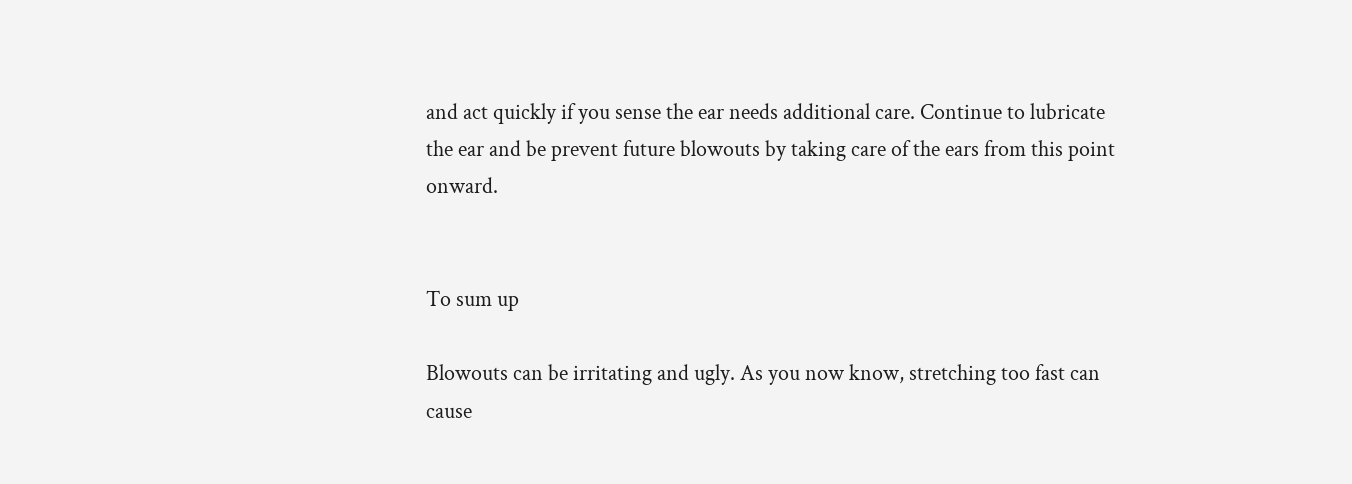and act quickly if you sense the ear needs additional care. Continue to lubricate the ear and be prevent future blowouts by taking care of the ears from this point onward.


To sum up

Blowouts can be irritating and ugly. As you now know, stretching too fast can cause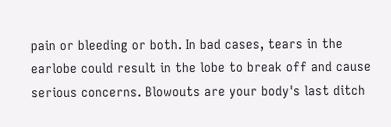pain or bleeding or both. In bad cases, tears in the earlobe could result in the lobe to break off and cause serious concerns. Blowouts are your body's last ditch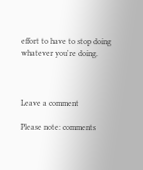effort to have to stop doing whatever you're doing.



Leave a comment

Please note: comments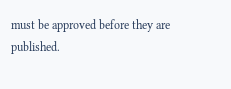must be approved before they are published.